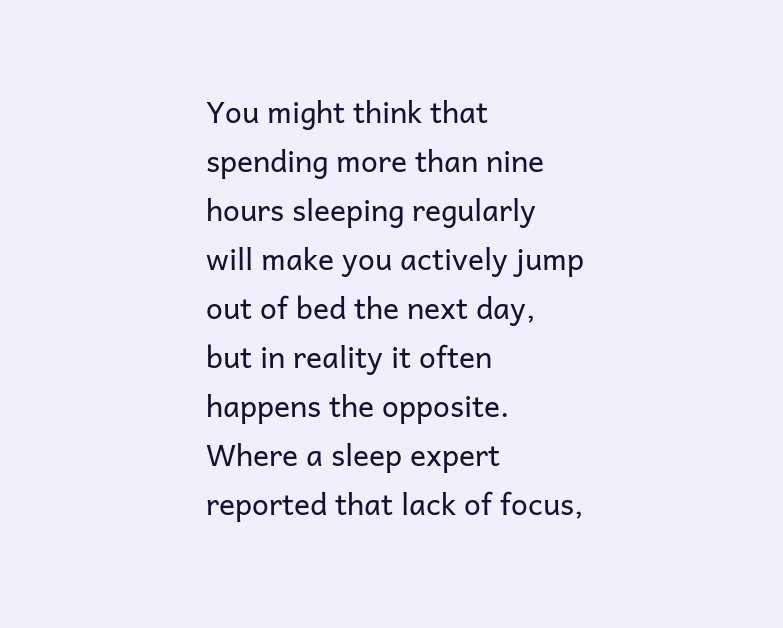You might think that spending more than nine hours sleeping regularly will make you actively jump out of bed the next day, but in reality it often happens the opposite. Where a sleep expert reported that lack of focus,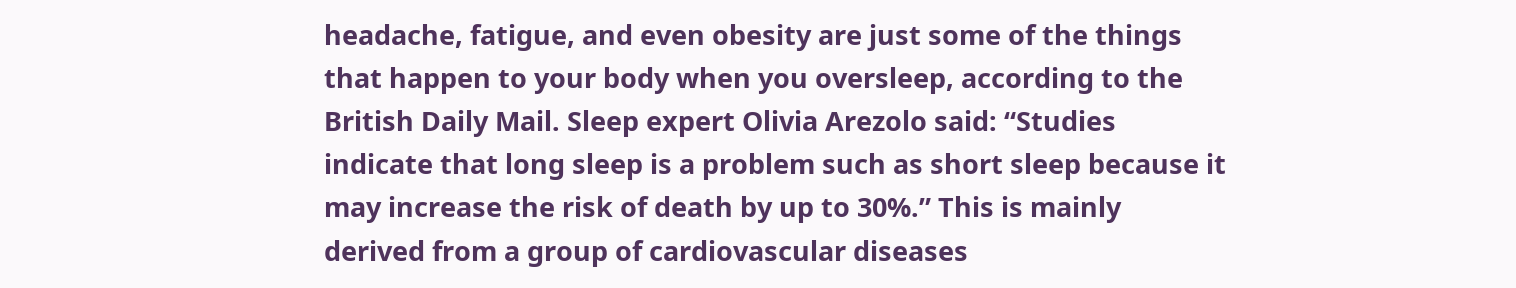headache, fatigue, and even obesity are just some of the things that happen to your body when you oversleep, according to the British Daily Mail. Sleep expert Olivia Arezolo said: “Studies indicate that long sleep is a problem such as short sleep because it may increase the risk of death by up to 30%.” This is mainly derived from a group of cardiovascular diseases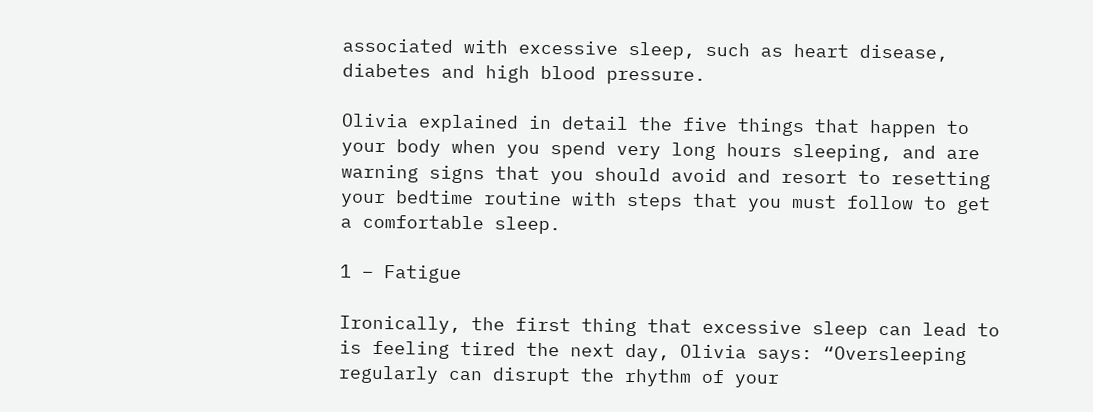associated with excessive sleep, such as heart disease, diabetes and high blood pressure.

Olivia explained in detail the five things that happen to your body when you spend very long hours sleeping, and are warning signs that you should avoid and resort to resetting your bedtime routine with steps that you must follow to get a comfortable sleep.

1 – Fatigue

Ironically, the first thing that excessive sleep can lead to is feeling tired the next day, Olivia says: “Oversleeping regularly can disrupt the rhythm of your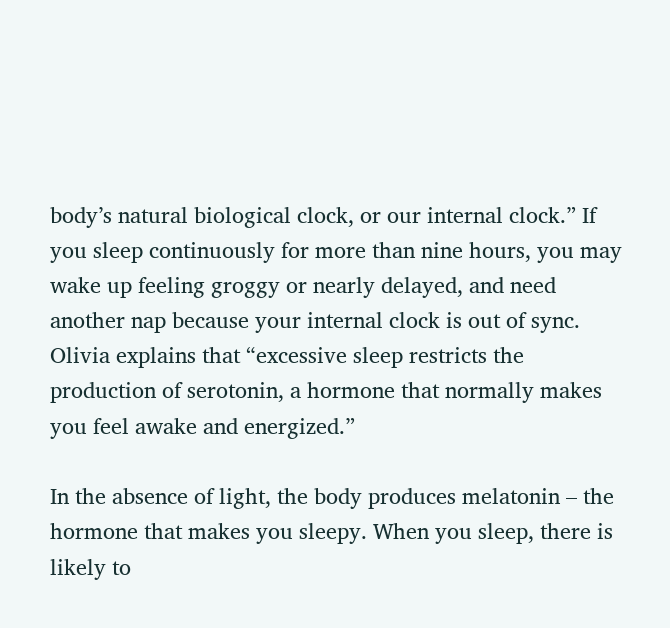body’s natural biological clock, or our internal clock.” If you sleep continuously for more than nine hours, you may wake up feeling groggy or nearly delayed, and need another nap because your internal clock is out of sync. Olivia explains that “excessive sleep restricts the production of serotonin, a hormone that normally makes you feel awake and energized.”

In the absence of light, the body produces melatonin – the hormone that makes you sleepy. When you sleep, there is likely to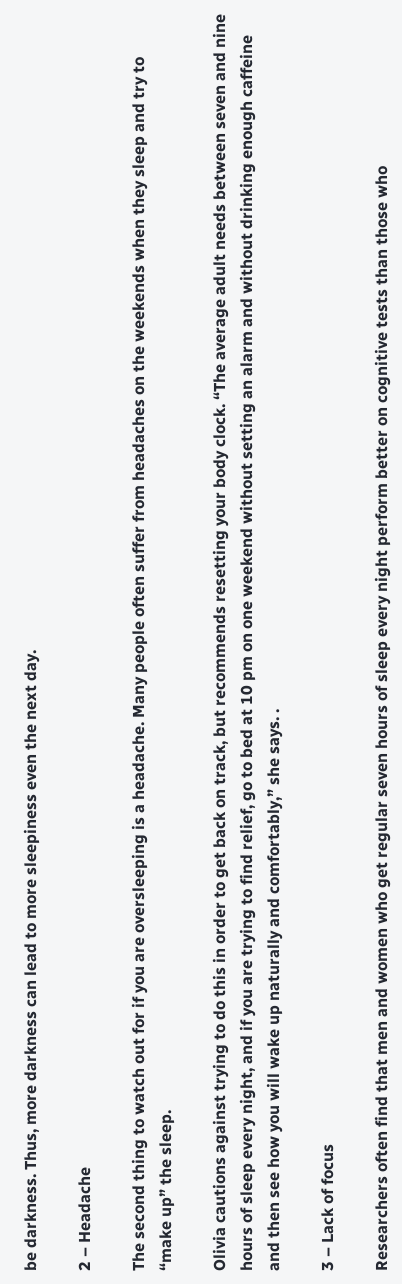be darkness. Thus, more darkness can lead to more sleepiness even the next day.

2 – Headache

The second thing to watch out for if you are oversleeping is a headache. Many people often suffer from headaches on the weekends when they sleep and try to “make up” the sleep.

Olivia cautions against trying to do this in order to get back on track, but recommends resetting your body clock. “The average adult needs between seven and nine hours of sleep every night, and if you are trying to find relief, go to bed at 10 pm on one weekend without setting an alarm and without drinking enough caffeine and then see how you will wake up naturally and comfortably,” she says. .

3 – Lack of focus

Researchers often find that men and women who get regular seven hours of sleep every night perform better on cognitive tests than those who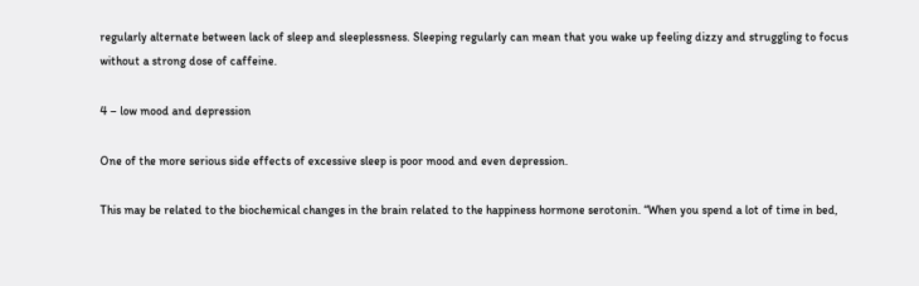regularly alternate between lack of sleep and sleeplessness. Sleeping regularly can mean that you wake up feeling dizzy and struggling to focus without a strong dose of caffeine.

4 – low mood and depression

One of the more serious side effects of excessive sleep is poor mood and even depression.

This may be related to the biochemical changes in the brain related to the happiness hormone serotonin. “When you spend a lot of time in bed,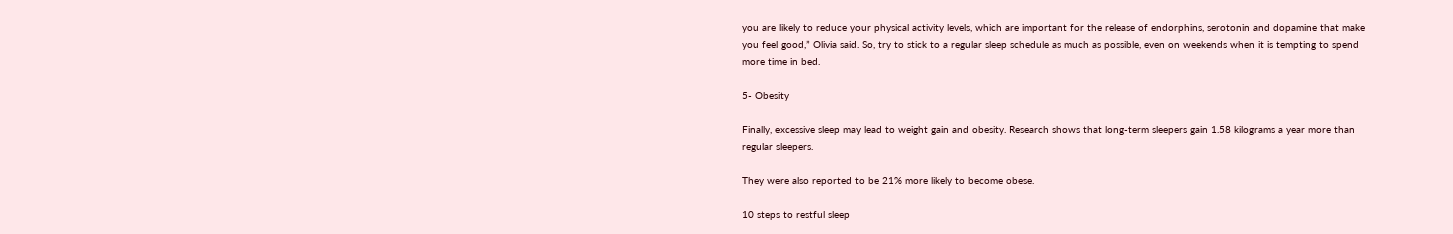you are likely to reduce your physical activity levels, which are important for the release of endorphins, serotonin and dopamine that make you feel good,” Olivia said. So, try to stick to a regular sleep schedule as much as possible, even on weekends when it is tempting to spend more time in bed.

5- Obesity

Finally, excessive sleep may lead to weight gain and obesity. Research shows that long-term sleepers gain 1.58 kilograms a year more than regular sleepers.

They were also reported to be 21% more likely to become obese.

10 steps to restful sleep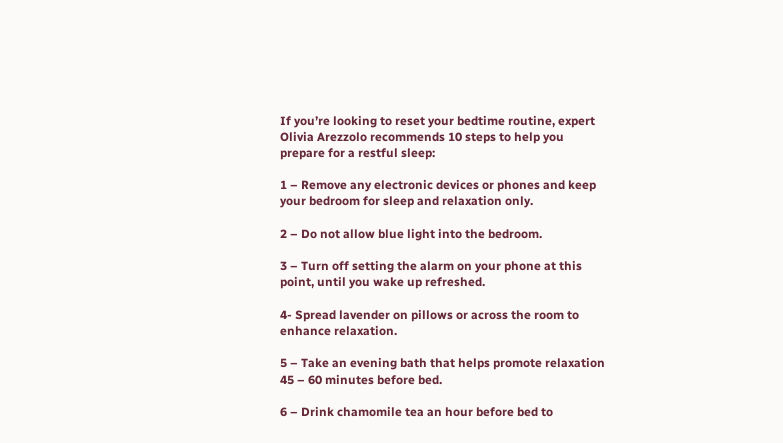If you’re looking to reset your bedtime routine, expert Olivia Arezzolo recommends 10 steps to help you prepare for a restful sleep:

1 – Remove any electronic devices or phones and keep your bedroom for sleep and relaxation only.

2 – Do not allow blue light into the bedroom.

3 – Turn off setting the alarm on your phone at this point, until you wake up refreshed.

4- Spread lavender on pillows or across the room to enhance relaxation.

5 – Take an evening bath that helps promote relaxation 45 – 60 minutes before bed.

6 – Drink chamomile tea an hour before bed to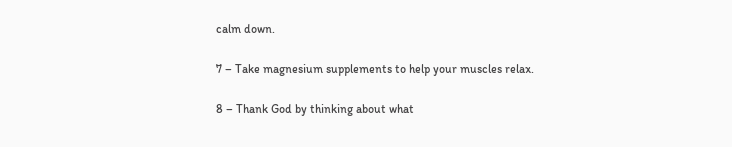calm down.

7 – Take magnesium supplements to help your muscles relax.

8 – Thank God by thinking about what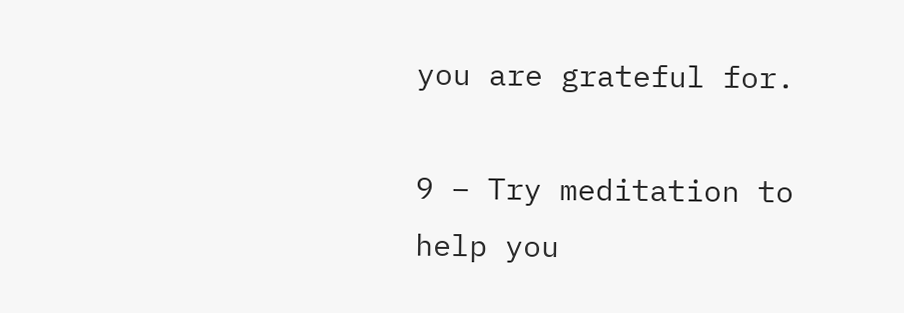you are grateful for.

9 – Try meditation to help you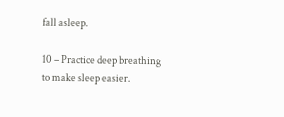fall asleep.

10 – Practice deep breathing to make sleep easier.